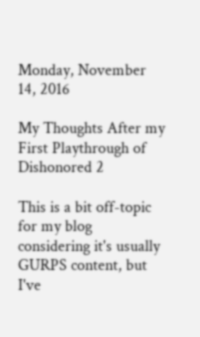Monday, November 14, 2016

My Thoughts After my First Playthrough of Dishonored 2

This is a bit off-topic for my blog considering it's usually GURPS content, but I've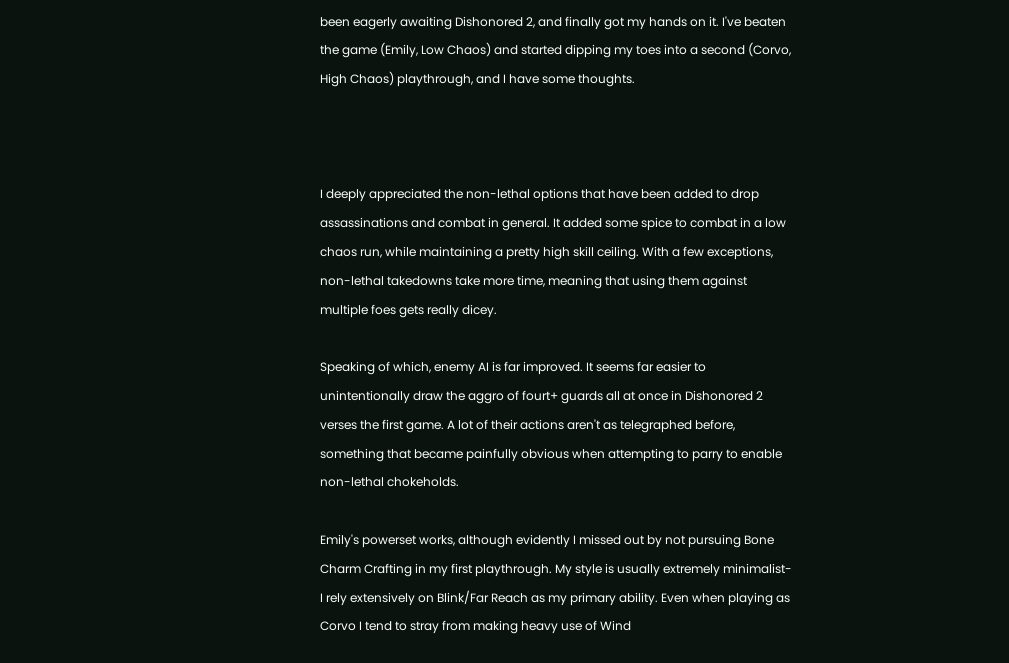been eagerly awaiting Dishonored 2, and finally got my hands on it. I've beaten the game (Emily, Low Chaos) and started dipping my toes into a second (Corvo, High Chaos) playthrough, and I have some thoughts.



I deeply appreciated the non-lethal options that have been added to drop assassinations and combat in general. It added some spice to combat in a low chaos run, while maintaining a pretty high skill ceiling. With a few exceptions, non-lethal takedowns take more time, meaning that using them against multiple foes gets really dicey.

Speaking of which, enemy AI is far improved. It seems far easier to unintentionally draw the aggro of fourt+ guards all at once in Dishonored 2 verses the first game. A lot of their actions aren't as telegraphed before, something that became painfully obvious when attempting to parry to enable non-lethal chokeholds.

Emily's powerset works, although evidently I missed out by not pursuing Bone Charm Crafting in my first playthrough. My style is usually extremely minimalist- I rely extensively on Blink/Far Reach as my primary ability. Even when playing as Corvo I tend to stray from making heavy use of Wind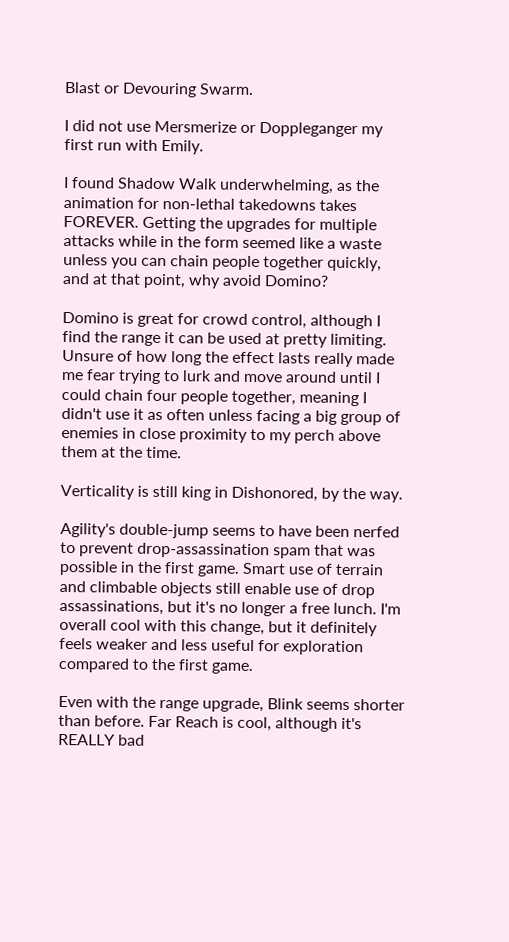Blast or Devouring Swarm.

I did not use Mersmerize or Doppleganger my first run with Emily.

I found Shadow Walk underwhelming, as the animation for non-lethal takedowns takes FOREVER. Getting the upgrades for multiple attacks while in the form seemed like a waste unless you can chain people together quickly, and at that point, why avoid Domino?

Domino is great for crowd control, although I find the range it can be used at pretty limiting. Unsure of how long the effect lasts really made me fear trying to lurk and move around until I could chain four people together, meaning I didn't use it as often unless facing a big group of enemies in close proximity to my perch above them at the time.

Verticality is still king in Dishonored, by the way.

Agility's double-jump seems to have been nerfed to prevent drop-assassination spam that was possible in the first game. Smart use of terrain and climbable objects still enable use of drop assassinations, but it's no longer a free lunch. I'm overall cool with this change, but it definitely feels weaker and less useful for exploration compared to the first game.

Even with the range upgrade, Blink seems shorter than before. Far Reach is cool, although it's REALLY bad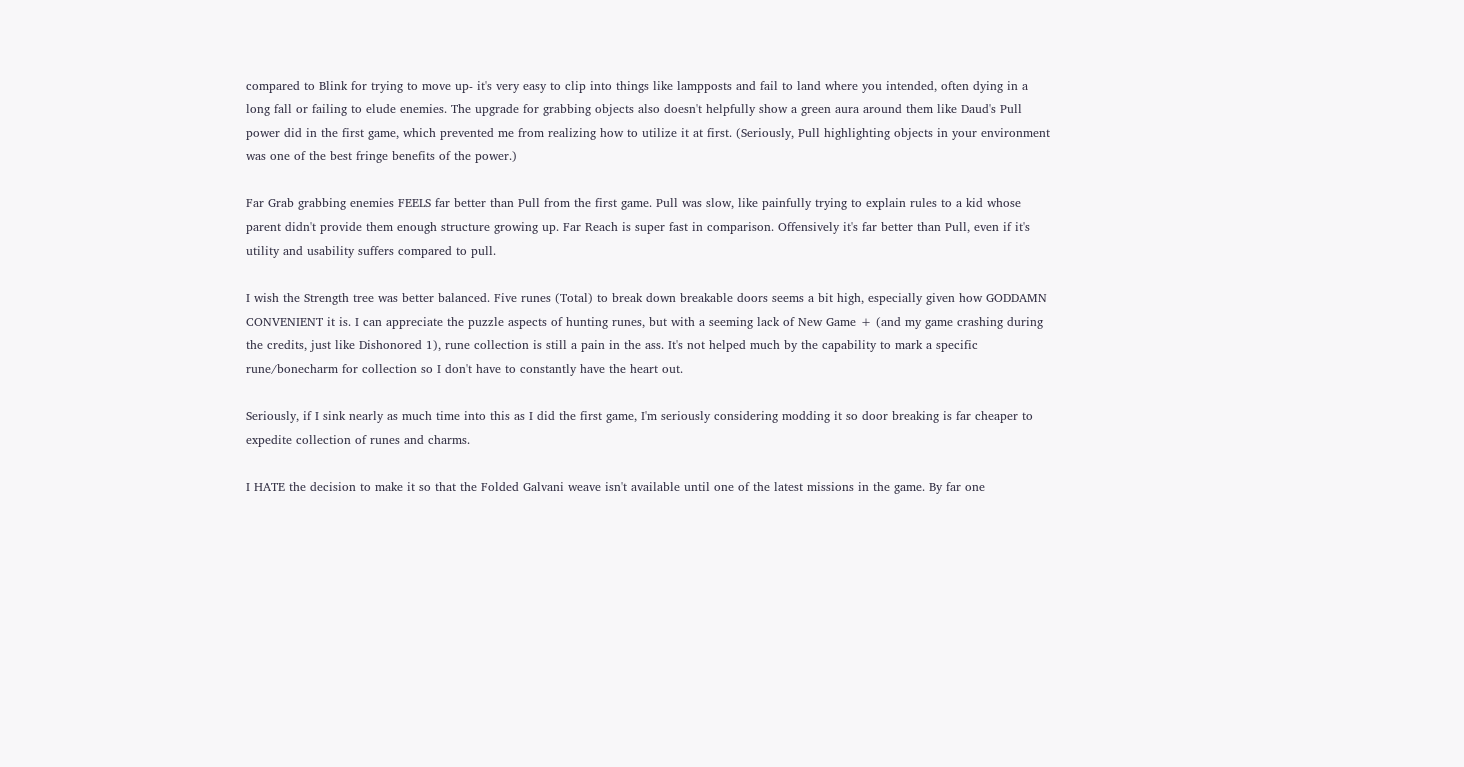compared to Blink for trying to move up- it's very easy to clip into things like lampposts and fail to land where you intended, often dying in a long fall or failing to elude enemies. The upgrade for grabbing objects also doesn't helpfully show a green aura around them like Daud's Pull power did in the first game, which prevented me from realizing how to utilize it at first. (Seriously, Pull highlighting objects in your environment was one of the best fringe benefits of the power.)

Far Grab grabbing enemies FEELS far better than Pull from the first game. Pull was slow, like painfully trying to explain rules to a kid whose parent didn't provide them enough structure growing up. Far Reach is super fast in comparison. Offensively it's far better than Pull, even if it's utility and usability suffers compared to pull.

I wish the Strength tree was better balanced. Five runes (Total) to break down breakable doors seems a bit high, especially given how GODDAMN CONVENIENT it is. I can appreciate the puzzle aspects of hunting runes, but with a seeming lack of New Game + (and my game crashing during the credits, just like Dishonored 1), rune collection is still a pain in the ass. It's not helped much by the capability to mark a specific rune/bonecharm for collection so I don't have to constantly have the heart out.

Seriously, if I sink nearly as much time into this as I did the first game, I'm seriously considering modding it so door breaking is far cheaper to expedite collection of runes and charms.

I HATE the decision to make it so that the Folded Galvani weave isn't available until one of the latest missions in the game. By far one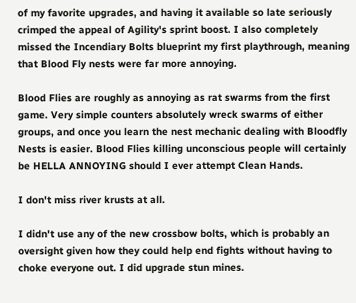of my favorite upgrades, and having it available so late seriously crimped the appeal of Agility's sprint boost. I also completely missed the Incendiary Bolts blueprint my first playthrough, meaning that Blood Fly nests were far more annoying.

Blood Flies are roughly as annoying as rat swarms from the first game. Very simple counters absolutely wreck swarms of either groups, and once you learn the nest mechanic dealing with Bloodfly Nests is easier. Blood Flies killing unconscious people will certainly be HELLA ANNOYING should I ever attempt Clean Hands.

I don't miss river krusts at all.

I didn't use any of the new crossbow bolts, which is probably an oversight given how they could help end fights without having to choke everyone out. I did upgrade stun mines.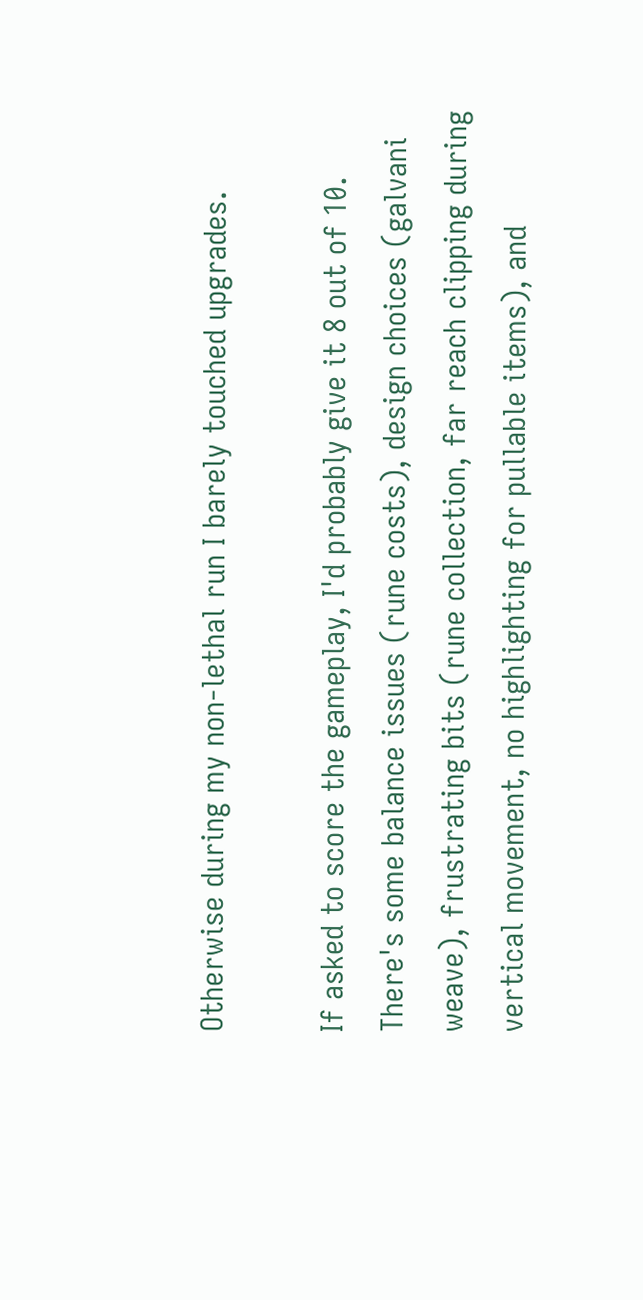Otherwise during my non-lethal run I barely touched upgrades.

If asked to score the gameplay, I'd probably give it 8 out of 10. There's some balance issues (rune costs), design choices (galvani weave), frustrating bits (rune collection, far reach clipping during vertical movement, no highlighting for pullable items), and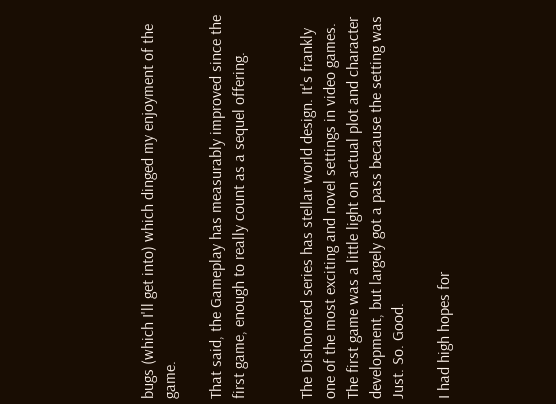bugs (which I'll get into) which dinged my enjoyment of the game.

That said, the Gameplay has measurably improved since the first game, enough to really count as a sequel offering.


The Dishonored series has stellar world design. It's frankly one of the most exciting and novel settings in video games. The first game was a little light on actual plot and character development, but largely got a pass because the setting was Just. So. Good.

I had high hopes for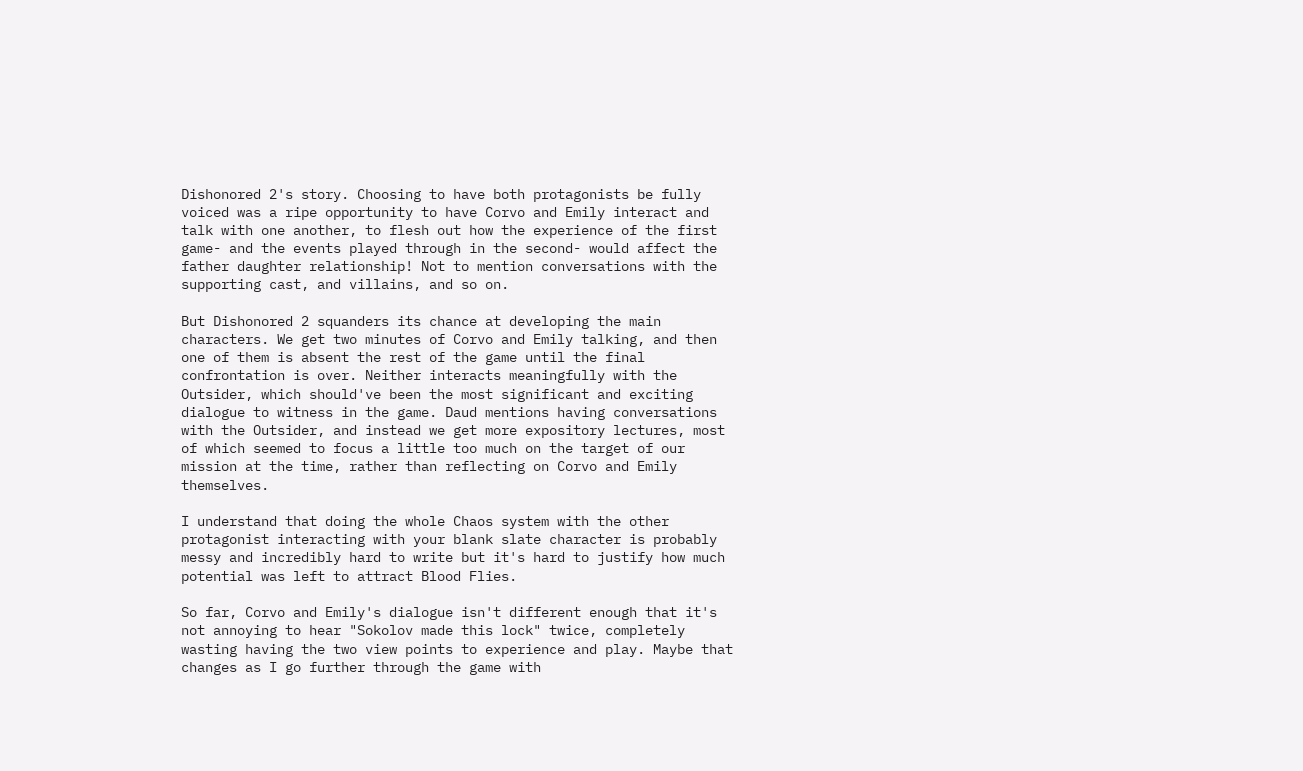Dishonored 2's story. Choosing to have both protagonists be fully voiced was a ripe opportunity to have Corvo and Emily interact and talk with one another, to flesh out how the experience of the first game- and the events played through in the second- would affect the father daughter relationship! Not to mention conversations with the supporting cast, and villains, and so on.

But Dishonored 2 squanders its chance at developing the main characters. We get two minutes of Corvo and Emily talking, and then one of them is absent the rest of the game until the final confrontation is over. Neither interacts meaningfully with the Outsider, which should've been the most significant and exciting dialogue to witness in the game. Daud mentions having conversations with the Outsider, and instead we get more expository lectures, most of which seemed to focus a little too much on the target of our mission at the time, rather than reflecting on Corvo and Emily themselves.

I understand that doing the whole Chaos system with the other protagonist interacting with your blank slate character is probably messy and incredibly hard to write but it's hard to justify how much potential was left to attract Blood Flies.

So far, Corvo and Emily's dialogue isn't different enough that it's not annoying to hear "Sokolov made this lock" twice, completely wasting having the two view points to experience and play. Maybe that changes as I go further through the game with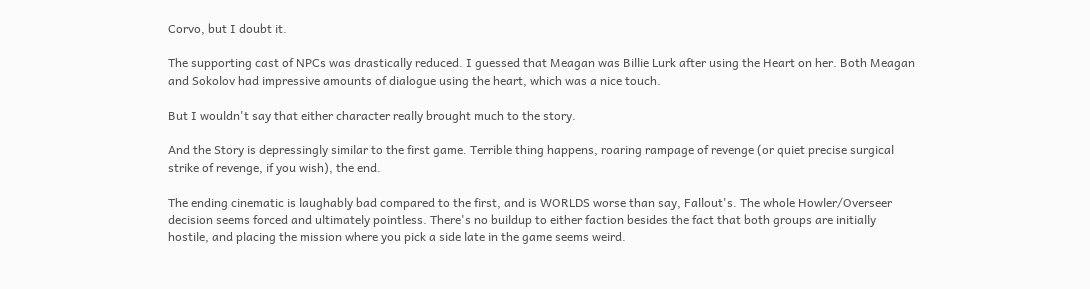Corvo, but I doubt it.

The supporting cast of NPCs was drastically reduced. I guessed that Meagan was Billie Lurk after using the Heart on her. Both Meagan and Sokolov had impressive amounts of dialogue using the heart, which was a nice touch.

But I wouldn't say that either character really brought much to the story.

And the Story is depressingly similar to the first game. Terrible thing happens, roaring rampage of revenge (or quiet precise surgical strike of revenge, if you wish), the end.

The ending cinematic is laughably bad compared to the first, and is WORLDS worse than say, Fallout's. The whole Howler/Overseer decision seems forced and ultimately pointless. There's no buildup to either faction besides the fact that both groups are initially hostile, and placing the mission where you pick a side late in the game seems weird.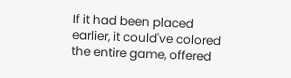If it had been placed earlier, it could've colored the entire game, offered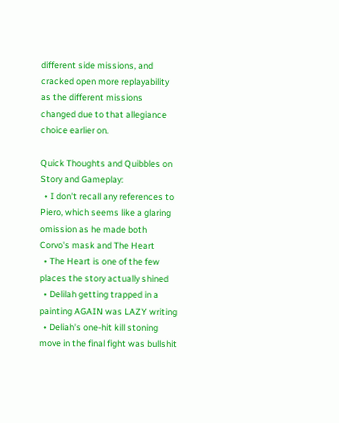different side missions, and cracked open more replayability as the different missions changed due to that allegiance choice earlier on.

Quick Thoughts and Quibbles on Story and Gameplay:
  • I don't recall any references to Piero, which seems like a glaring omission as he made both Corvo's mask and The Heart
  • The Heart is one of the few places the story actually shined
  • Delilah getting trapped in a painting AGAIN was LAZY writing
  • Deliah's one-hit kill stoning move in the final fight was bullshit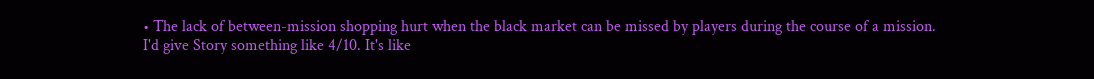• The lack of between-mission shopping hurt when the black market can be missed by players during the course of a mission.
I'd give Story something like 4/10. It's like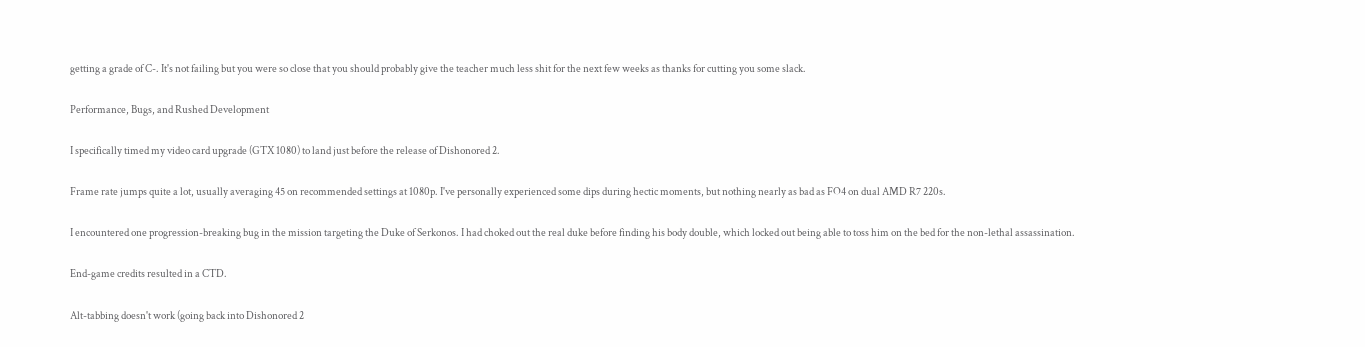getting a grade of C-. It's not failing but you were so close that you should probably give the teacher much less shit for the next few weeks as thanks for cutting you some slack.

Performance, Bugs, and Rushed Development

I specifically timed my video card upgrade (GTX 1080) to land just before the release of Dishonored 2.

Frame rate jumps quite a lot, usually averaging 45 on recommended settings at 1080p. I've personally experienced some dips during hectic moments, but nothing nearly as bad as FO4 on dual AMD R7 220s.

I encountered one progression-breaking bug in the mission targeting the Duke of Serkonos. I had choked out the real duke before finding his body double, which locked out being able to toss him on the bed for the non-lethal assassination.

End-game credits resulted in a CTD.

Alt-tabbing doesn't work (going back into Dishonored 2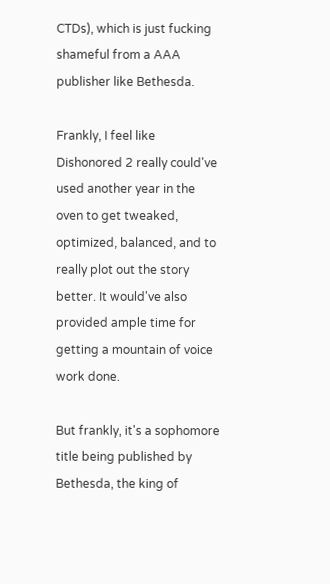CTDs), which is just fucking shameful from a AAA publisher like Bethesda.

Frankly, I feel like Dishonored 2 really could've used another year in the oven to get tweaked, optimized, balanced, and to really plot out the story better. It would've also provided ample time for getting a mountain of voice work done.

But frankly, it's a sophomore title being published by Bethesda, the king of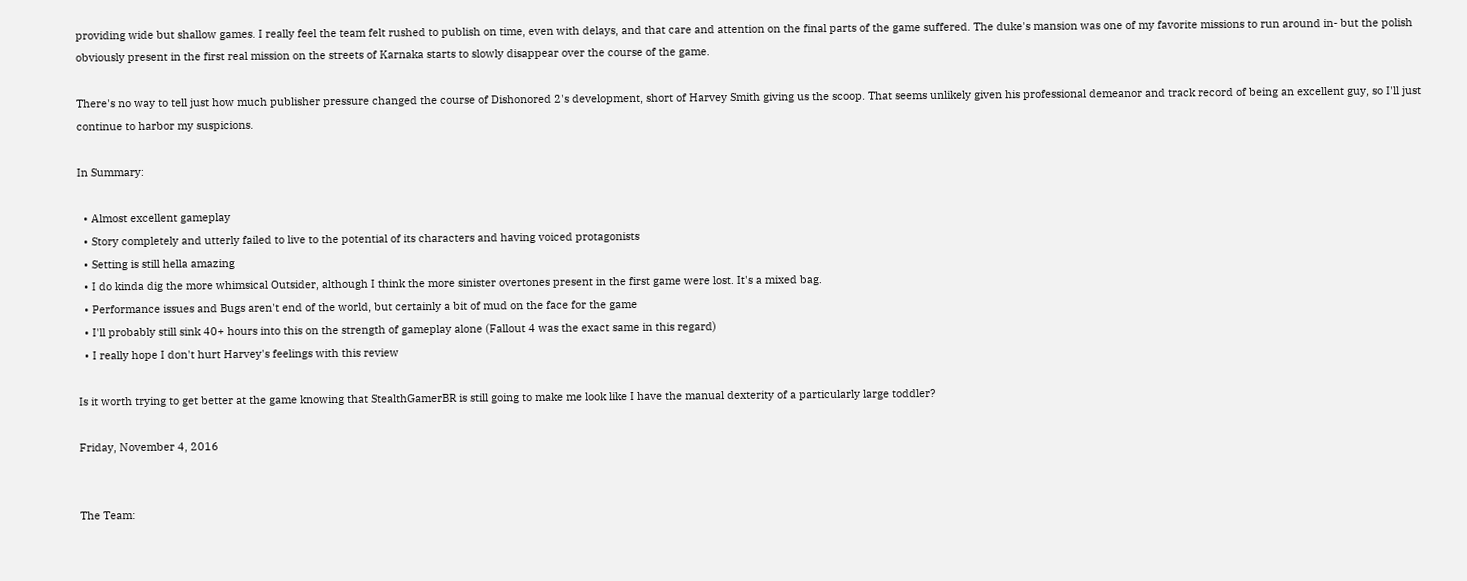providing wide but shallow games. I really feel the team felt rushed to publish on time, even with delays, and that care and attention on the final parts of the game suffered. The duke's mansion was one of my favorite missions to run around in- but the polish obviously present in the first real mission on the streets of Karnaka starts to slowly disappear over the course of the game.

There's no way to tell just how much publisher pressure changed the course of Dishonored 2's development, short of Harvey Smith giving us the scoop. That seems unlikely given his professional demeanor and track record of being an excellent guy, so I'll just continue to harbor my suspicions.

In Summary:

  • Almost excellent gameplay
  • Story completely and utterly failed to live to the potential of its characters and having voiced protagonists
  • Setting is still hella amazing
  • I do kinda dig the more whimsical Outsider, although I think the more sinister overtones present in the first game were lost. It's a mixed bag.
  • Performance issues and Bugs aren't end of the world, but certainly a bit of mud on the face for the game
  • I'll probably still sink 40+ hours into this on the strength of gameplay alone (Fallout 4 was the exact same in this regard)
  • I really hope I don't hurt Harvey's feelings with this review

Is it worth trying to get better at the game knowing that StealthGamerBR is still going to make me look like I have the manual dexterity of a particularly large toddler?

Friday, November 4, 2016


The Team: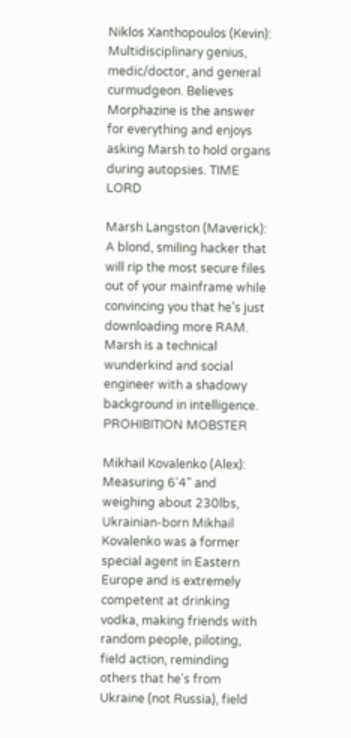Niklos Xanthopoulos (Kevin): Multidisciplinary genius, medic/doctor, and general curmudgeon. Believes Morphazine is the answer for everything and enjoys asking Marsh to hold organs during autopsies. TIME LORD

Marsh Langston (Maverick): A blond, smiling hacker that will rip the most secure files out of your mainframe while convincing you that he's just downloading more RAM. Marsh is a technical wunderkind and social engineer with a shadowy background in intelligence. PROHIBITION MOBSTER

Mikhail Kovalenko (Alex): Measuring 6'4" and weighing about 230lbs, Ukrainian-born Mikhail Kovalenko was a former special agent in Eastern Europe and is extremely competent at drinking vodka, making friends with random people, piloting, field action, reminding others that he's from Ukraine (not Russia), field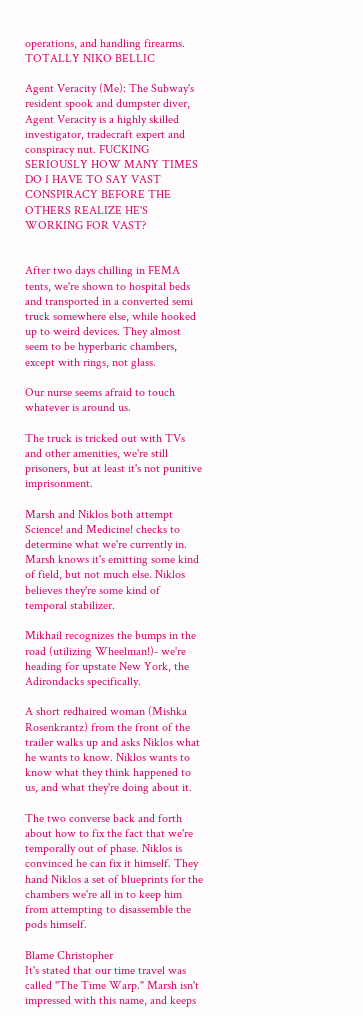operations, and handling firearms. TOTALLY NIKO BELLIC

Agent Veracity (Me): The Subway's resident spook and dumpster diver, Agent Veracity is a highly skilled investigator, tradecraft expert and conspiracy nut. FUCKING SERIOUSLY HOW MANY TIMES DO I HAVE TO SAY VAST CONSPIRACY BEFORE THE OTHERS REALIZE HE'S WORKING FOR VAST?


After two days chilling in FEMA tents, we're shown to hospital beds and transported in a converted semi truck somewhere else, while hooked up to weird devices. They almost seem to be hyperbaric chambers, except with rings, not glass.

Our nurse seems afraid to touch whatever is around us.

The truck is tricked out with TVs and other amenities, we're still prisoners, but at least it's not punitive imprisonment.

Marsh and Niklos both attempt Science! and Medicine! checks to determine what we're currently in. Marsh knows it's emitting some kind of field, but not much else. Niklos believes they're some kind of temporal stabilizer.

Mikhail recognizes the bumps in the road (utilizing Wheelman!)- we're heading for upstate New York, the Adirondacks specifically.

A short redhaired woman (Mishka Rosenkrantz) from the front of the trailer walks up and asks Niklos what he wants to know. Niklos wants to know what they think happened to us, and what they're doing about it.

The two converse back and forth about how to fix the fact that we're temporally out of phase. Niklos is convinced he can fix it himself. They hand Niklos a set of blueprints for the chambers we're all in to keep him from attempting to disassemble the pods himself.

Blame Christopher
It's stated that our time travel was called "The Time Warp." Marsh isn't impressed with this name, and keeps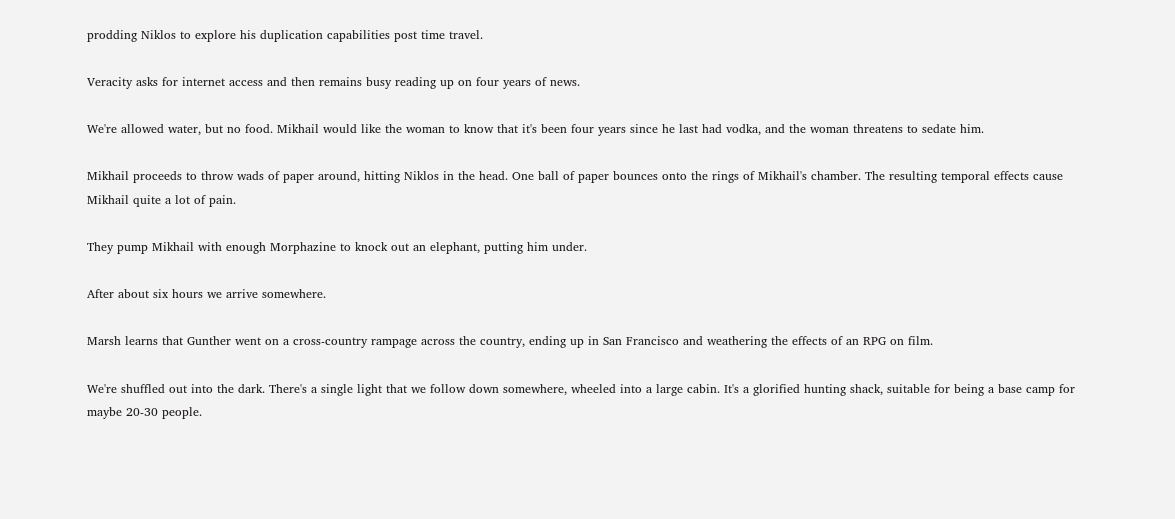prodding Niklos to explore his duplication capabilities post time travel.

Veracity asks for internet access and then remains busy reading up on four years of news.

We're allowed water, but no food. Mikhail would like the woman to know that it's been four years since he last had vodka, and the woman threatens to sedate him.

Mikhail proceeds to throw wads of paper around, hitting Niklos in the head. One ball of paper bounces onto the rings of Mikhail's chamber. The resulting temporal effects cause Mikhail quite a lot of pain.

They pump Mikhail with enough Morphazine to knock out an elephant, putting him under.

After about six hours we arrive somewhere.

Marsh learns that Gunther went on a cross-country rampage across the country, ending up in San Francisco and weathering the effects of an RPG on film.

We're shuffled out into the dark. There's a single light that we follow down somewhere, wheeled into a large cabin. It's a glorified hunting shack, suitable for being a base camp for maybe 20-30 people.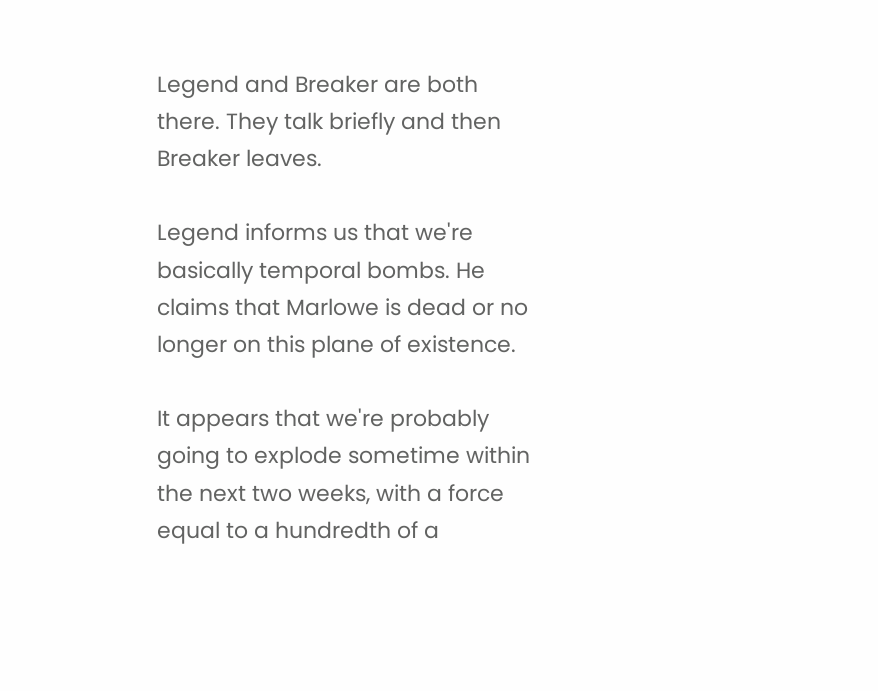Legend and Breaker are both there. They talk briefly and then Breaker leaves.

Legend informs us that we're basically temporal bombs. He claims that Marlowe is dead or no longer on this plane of existence.

It appears that we're probably going to explode sometime within the next two weeks, with a force equal to a hundredth of a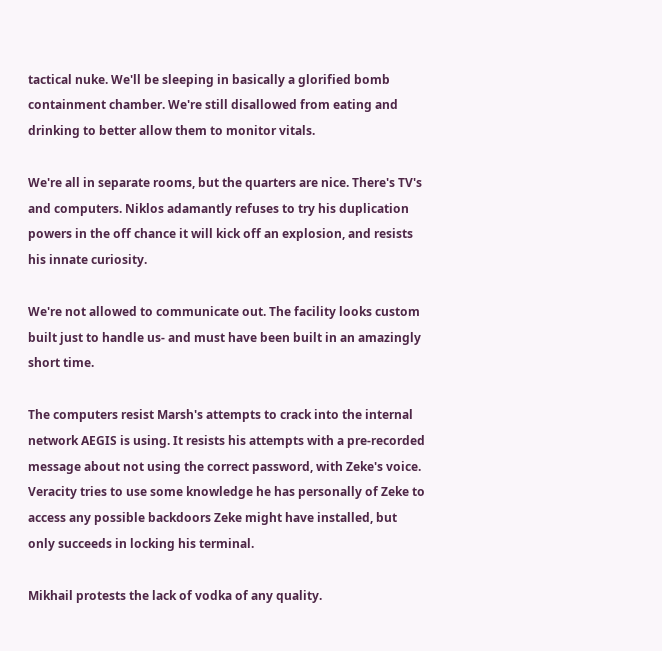tactical nuke. We'll be sleeping in basically a glorified bomb containment chamber. We're still disallowed from eating and drinking to better allow them to monitor vitals.

We're all in separate rooms, but the quarters are nice. There's TV's and computers. Niklos adamantly refuses to try his duplication powers in the off chance it will kick off an explosion, and resists his innate curiosity.

We're not allowed to communicate out. The facility looks custom built just to handle us- and must have been built in an amazingly short time.

The computers resist Marsh's attempts to crack into the internal network AEGIS is using. It resists his attempts with a pre-recorded message about not using the correct password, with Zeke's voice. Veracity tries to use some knowledge he has personally of Zeke to access any possible backdoors Zeke might have installed, but only succeeds in locking his terminal.

Mikhail protests the lack of vodka of any quality.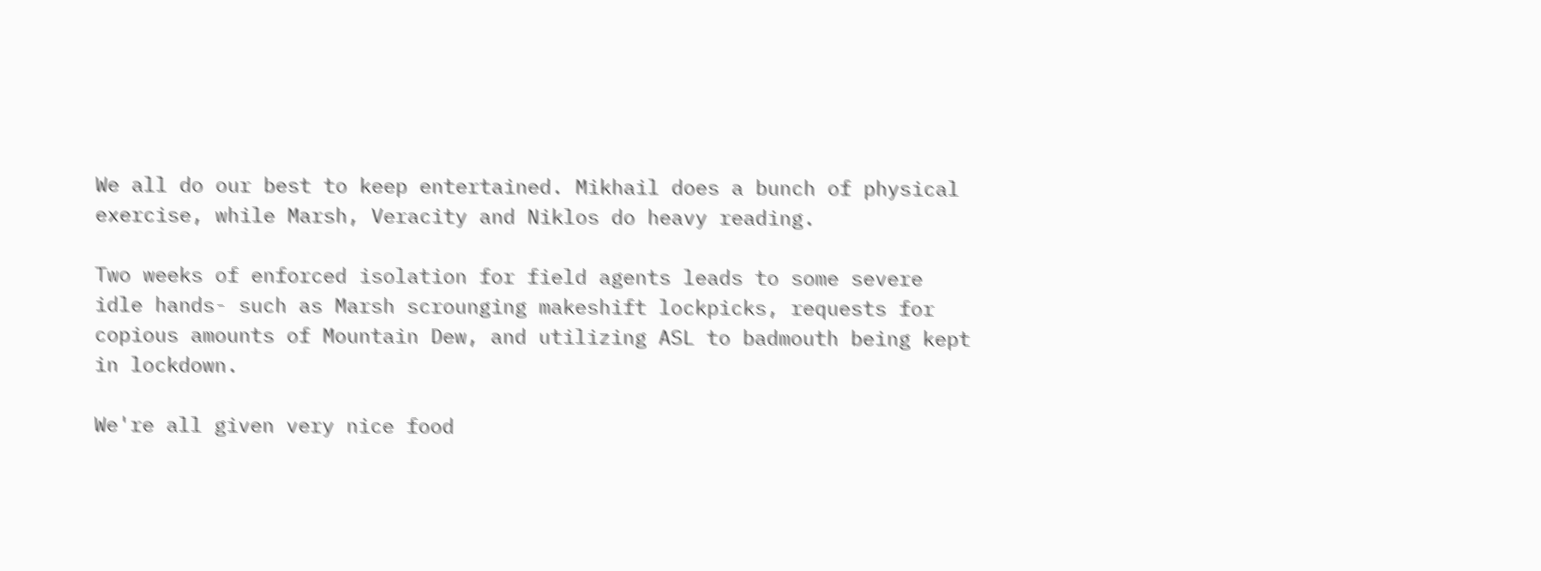We all do our best to keep entertained. Mikhail does a bunch of physical exercise, while Marsh, Veracity and Niklos do heavy reading.

Two weeks of enforced isolation for field agents leads to some severe idle hands- such as Marsh scrounging makeshift lockpicks, requests for copious amounts of Mountain Dew, and utilizing ASL to badmouth being kept in lockdown.

We're all given very nice food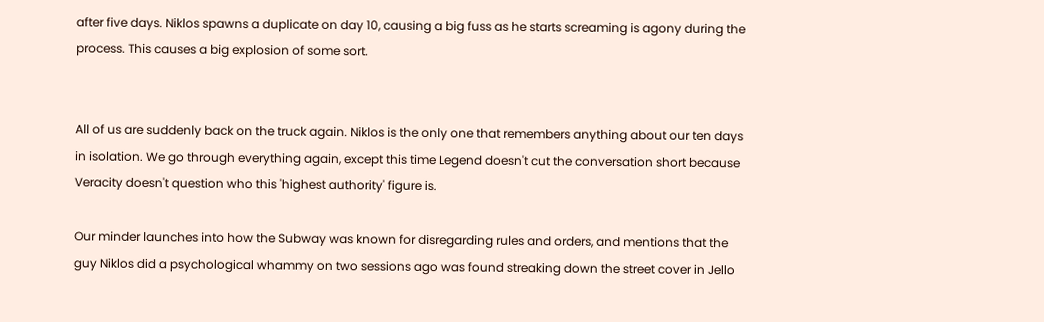after five days. Niklos spawns a duplicate on day 10, causing a big fuss as he starts screaming is agony during the process. This causes a big explosion of some sort.


All of us are suddenly back on the truck again. Niklos is the only one that remembers anything about our ten days in isolation. We go through everything again, except this time Legend doesn't cut the conversation short because Veracity doesn't question who this 'highest authority' figure is.

Our minder launches into how the Subway was known for disregarding rules and orders, and mentions that the guy Niklos did a psychological whammy on two sessions ago was found streaking down the street cover in Jello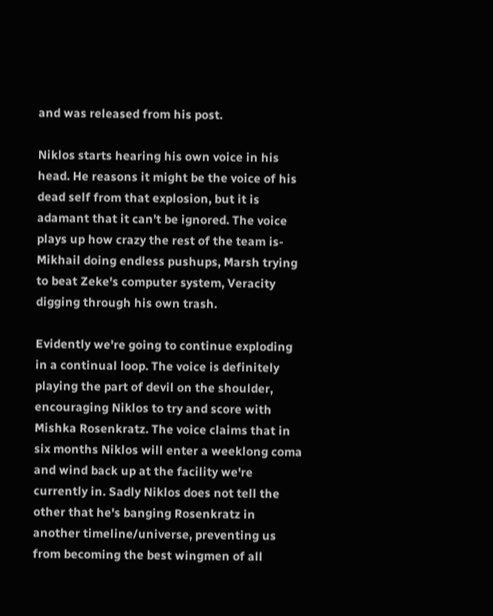and was released from his post.

Niklos starts hearing his own voice in his head. He reasons it might be the voice of his dead self from that explosion, but it is adamant that it can't be ignored. The voice plays up how crazy the rest of the team is- Mikhail doing endless pushups, Marsh trying to beat Zeke's computer system, Veracity digging through his own trash.

Evidently we're going to continue exploding in a continual loop. The voice is definitely playing the part of devil on the shoulder, encouraging Niklos to try and score with Mishka Rosenkratz. The voice claims that in six months Niklos will enter a weeklong coma and wind back up at the facility we're currently in. Sadly Niklos does not tell the other that he's banging Rosenkratz in another timeline/universe, preventing us from becoming the best wingmen of all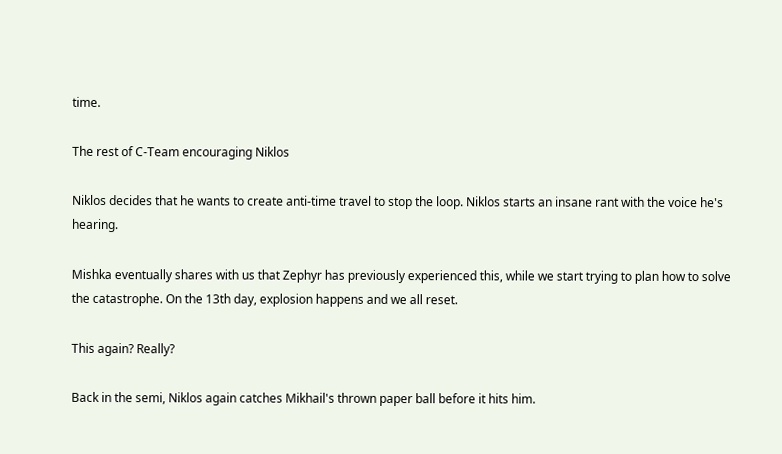time.

The rest of C-Team encouraging Niklos

Niklos decides that he wants to create anti-time travel to stop the loop. Niklos starts an insane rant with the voice he's hearing.

Mishka eventually shares with us that Zephyr has previously experienced this, while we start trying to plan how to solve the catastrophe. On the 13th day, explosion happens and we all reset.

This again? Really?

Back in the semi, Niklos again catches Mikhail's thrown paper ball before it hits him.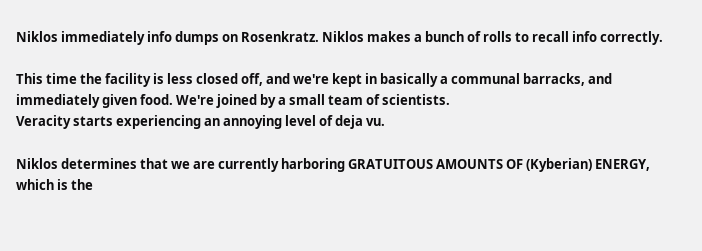Niklos immediately info dumps on Rosenkratz. Niklos makes a bunch of rolls to recall info correctly.

This time the facility is less closed off, and we're kept in basically a communal barracks, and immediately given food. We're joined by a small team of scientists.
Veracity starts experiencing an annoying level of deja vu.

Niklos determines that we are currently harboring GRATUITOUS AMOUNTS OF (Kyberian) ENERGY, which is the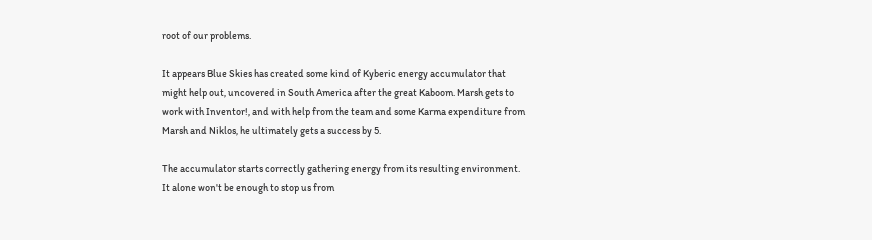root of our problems.

It appears Blue Skies has created some kind of Kyberic energy accumulator that might help out, uncovered in South America after the great Kaboom. Marsh gets to work with Inventor!, and with help from the team and some Karma expenditure from Marsh and Niklos, he ultimately gets a success by 5.

The accumulator starts correctly gathering energy from its resulting environment. It alone won't be enough to stop us from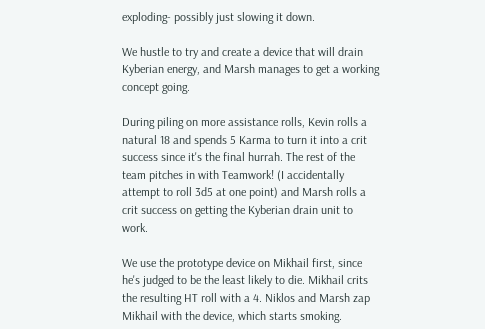exploding- possibly just slowing it down.

We hustle to try and create a device that will drain Kyberian energy, and Marsh manages to get a working concept going.

During piling on more assistance rolls, Kevin rolls a natural 18 and spends 5 Karma to turn it into a crit success since it's the final hurrah. The rest of the team pitches in with Teamwork! (I accidentally attempt to roll 3d5 at one point) and Marsh rolls a crit success on getting the Kyberian drain unit to work.

We use the prototype device on Mikhail first, since he's judged to be the least likely to die. Mikhail crits the resulting HT roll with a 4. Niklos and Marsh zap Mikhail with the device, which starts smoking.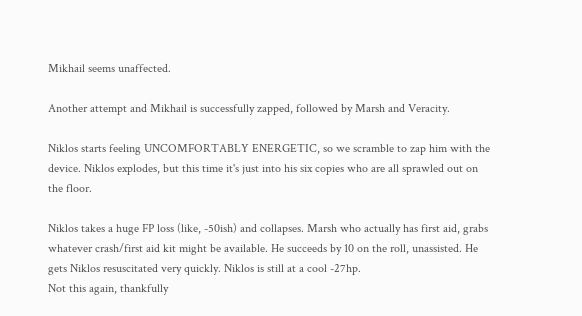Mikhail seems unaffected.

Another attempt and Mikhail is successfully zapped, followed by Marsh and Veracity.

Niklos starts feeling UNCOMFORTABLY ENERGETIC, so we scramble to zap him with the device. Niklos explodes, but this time it's just into his six copies who are all sprawled out on the floor.

Niklos takes a huge FP loss (like, -50ish) and collapses. Marsh who actually has first aid, grabs whatever crash/first aid kit might be available. He succeeds by 10 on the roll, unassisted. He gets Niklos resuscitated very quickly. Niklos is still at a cool -27hp.
Not this again, thankfully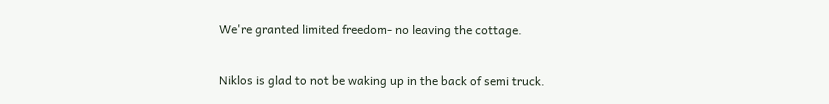We're granted limited freedom- no leaving the cottage.

Niklos is glad to not be waking up in the back of semi truck.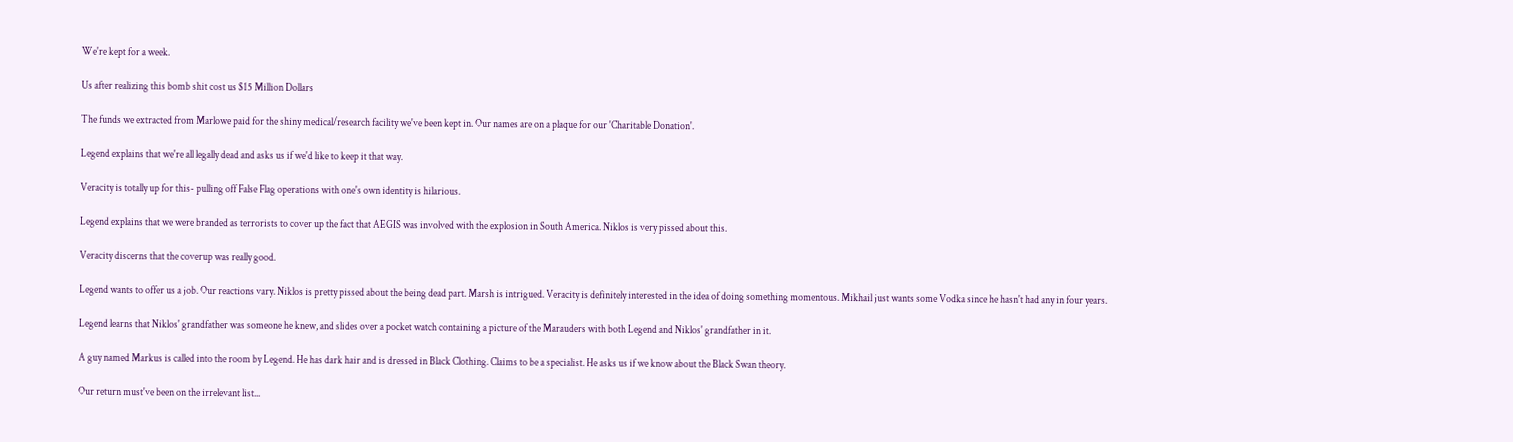We're kept for a week.

Us after realizing this bomb shit cost us $15 Million Dollars

The funds we extracted from Marlowe paid for the shiny medical/research facility we've been kept in. Our names are on a plaque for our 'Charitable Donation'.

Legend explains that we're all legally dead and asks us if we'd like to keep it that way.

Veracity is totally up for this- pulling off False Flag operations with one's own identity is hilarious.

Legend explains that we were branded as terrorists to cover up the fact that AEGIS was involved with the explosion in South America. Niklos is very pissed about this.

Veracity discerns that the coverup was really good.

Legend wants to offer us a job. Our reactions vary. Niklos is pretty pissed about the being dead part. Marsh is intrigued. Veracity is definitely interested in the idea of doing something momentous. Mikhail just wants some Vodka since he hasn't had any in four years.

Legend learns that Niklos' grandfather was someone he knew, and slides over a pocket watch containing a picture of the Marauders with both Legend and Niklos' grandfather in it.

A guy named Markus is called into the room by Legend. He has dark hair and is dressed in Black Clothing. Claims to be a specialist. He asks us if we know about the Black Swan theory.

Our return must've been on the irrelevant list...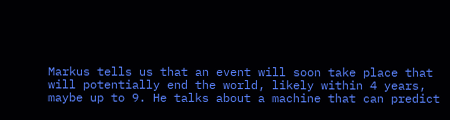Markus tells us that an event will soon take place that will potentially end the world, likely within 4 years, maybe up to 9. He talks about a machine that can predict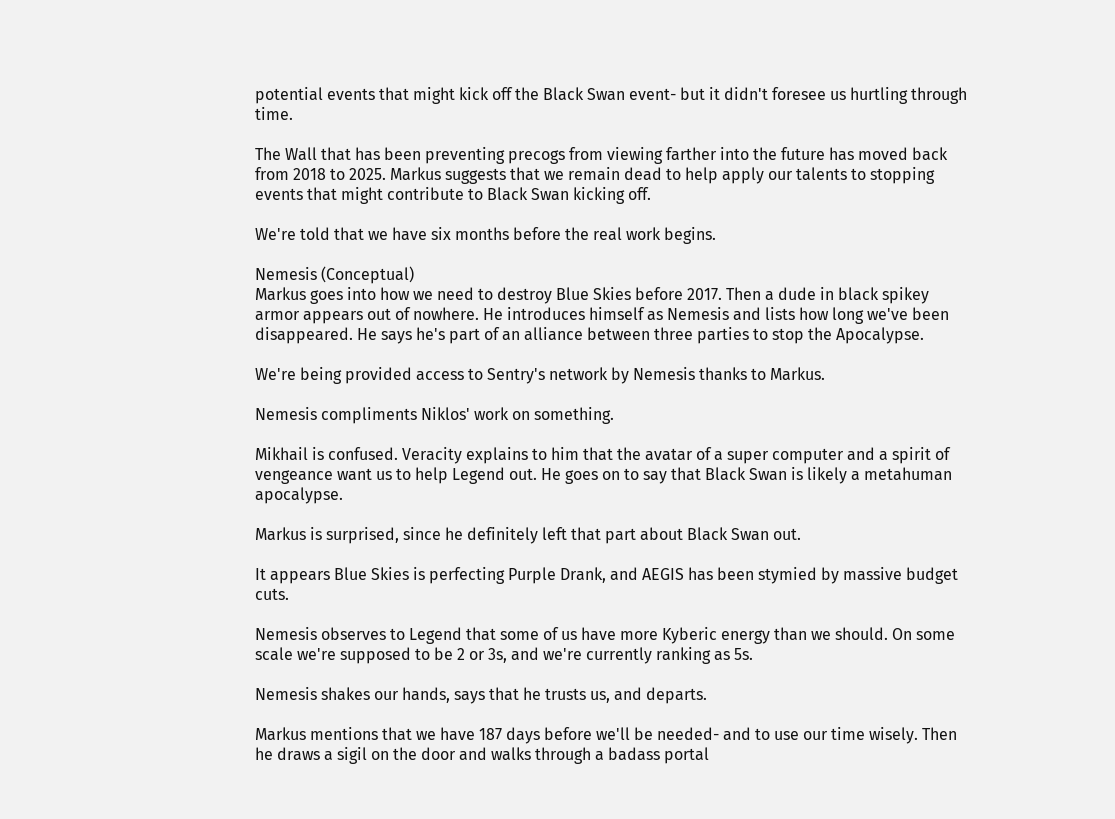potential events that might kick off the Black Swan event- but it didn't foresee us hurtling through time.

The Wall that has been preventing precogs from viewing farther into the future has moved back from 2018 to 2025. Markus suggests that we remain dead to help apply our talents to stopping events that might contribute to Black Swan kicking off.

We're told that we have six months before the real work begins.

Nemesis (Conceptual)
Markus goes into how we need to destroy Blue Skies before 2017. Then a dude in black spikey armor appears out of nowhere. He introduces himself as Nemesis and lists how long we've been disappeared. He says he's part of an alliance between three parties to stop the Apocalypse.

We're being provided access to Sentry's network by Nemesis thanks to Markus.

Nemesis compliments Niklos' work on something.

Mikhail is confused. Veracity explains to him that the avatar of a super computer and a spirit of vengeance want us to help Legend out. He goes on to say that Black Swan is likely a metahuman apocalypse.

Markus is surprised, since he definitely left that part about Black Swan out.

It appears Blue Skies is perfecting Purple Drank, and AEGIS has been stymied by massive budget cuts.

Nemesis observes to Legend that some of us have more Kyberic energy than we should. On some scale we're supposed to be 2 or 3s, and we're currently ranking as 5s.

Nemesis shakes our hands, says that he trusts us, and departs.

Markus mentions that we have 187 days before we'll be needed- and to use our time wisely. Then he draws a sigil on the door and walks through a badass portal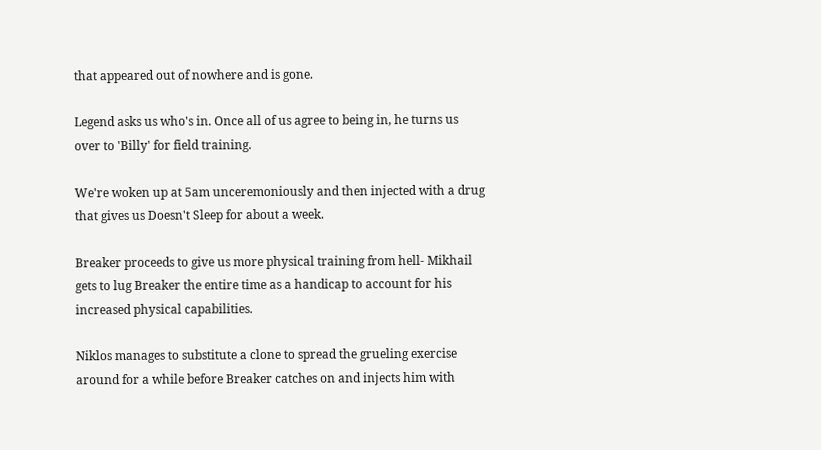that appeared out of nowhere and is gone.

Legend asks us who's in. Once all of us agree to being in, he turns us over to 'Billy' for field training.

We're woken up at 5am unceremoniously and then injected with a drug that gives us Doesn't Sleep for about a week.

Breaker proceeds to give us more physical training from hell- Mikhail gets to lug Breaker the entire time as a handicap to account for his increased physical capabilities.

Niklos manages to substitute a clone to spread the grueling exercise around for a while before Breaker catches on and injects him with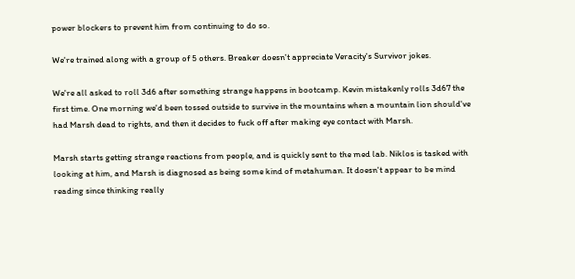power blockers to prevent him from continuing to do so.

We're trained along with a group of 5 others. Breaker doesn't appreciate Veracity's Survivor jokes.

We're all asked to roll 3d6 after something strange happens in bootcamp. Kevin mistakenly rolls 3d67 the first time. One morning we'd been tossed outside to survive in the mountains when a mountain lion should've had Marsh dead to rights, and then it decides to fuck off after making eye contact with Marsh.

Marsh starts getting strange reactions from people, and is quickly sent to the med lab. Niklos is tasked with looking at him, and Marsh is diagnosed as being some kind of metahuman. It doesn't appear to be mind reading since thinking really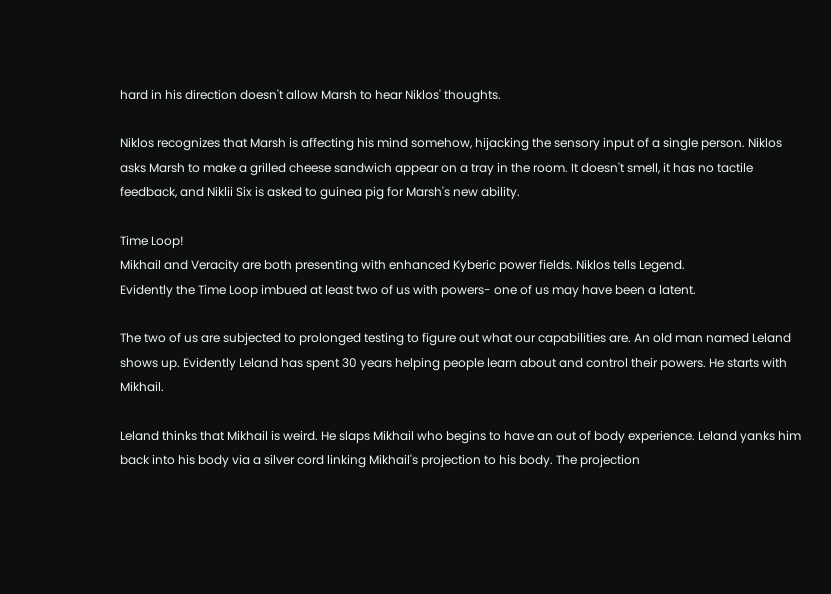hard in his direction doesn't allow Marsh to hear Niklos' thoughts.

Niklos recognizes that Marsh is affecting his mind somehow, hijacking the sensory input of a single person. Niklos asks Marsh to make a grilled cheese sandwich appear on a tray in the room. It doesn't smell, it has no tactile feedback, and Niklii Six is asked to guinea pig for Marsh's new ability.

Time Loop!
Mikhail and Veracity are both presenting with enhanced Kyberic power fields. Niklos tells Legend.
Evidently the Time Loop imbued at least two of us with powers- one of us may have been a latent.

The two of us are subjected to prolonged testing to figure out what our capabilities are. An old man named Leland shows up. Evidently Leland has spent 30 years helping people learn about and control their powers. He starts with Mikhail.

Leland thinks that Mikhail is weird. He slaps Mikhail who begins to have an out of body experience. Leland yanks him back into his body via a silver cord linking Mikhail's projection to his body. The projection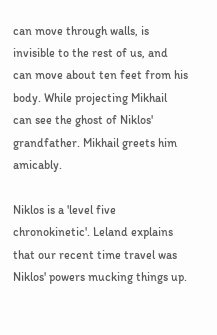can move through walls, is invisible to the rest of us, and can move about ten feet from his body. While projecting Mikhail can see the ghost of Niklos' grandfather. Mikhail greets him amicably.

Niklos is a 'level five chronokinetic'. Leland explains that our recent time travel was Niklos' powers mucking things up.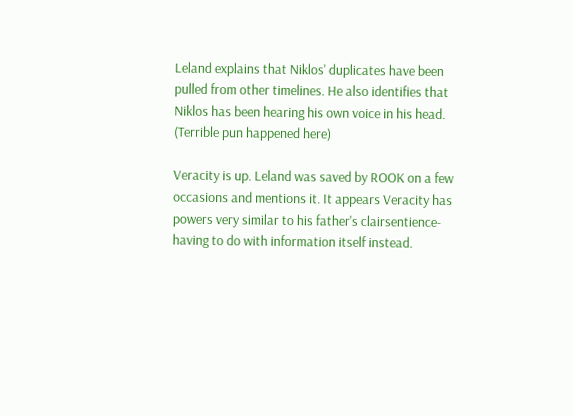Leland explains that Niklos' duplicates have been pulled from other timelines. He also identifies that Niklos has been hearing his own voice in his head. (Terrible pun happened here)

Veracity is up. Leland was saved by ROOK on a few occasions and mentions it. It appears Veracity has powers very similar to his father's clairsentience- having to do with information itself instead.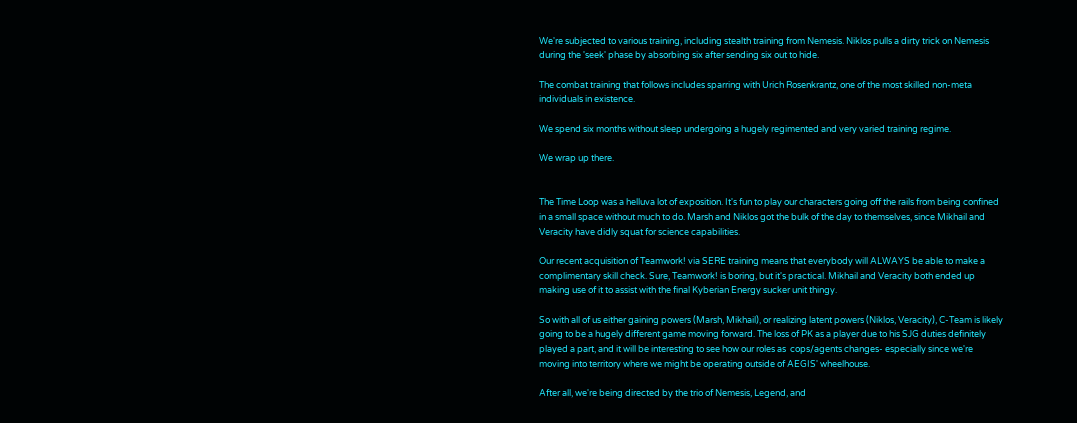We're subjected to various training, including stealth training from Nemesis. Niklos pulls a dirty trick on Nemesis during the 'seek' phase by absorbing six after sending six out to hide.

The combat training that follows includes sparring with Urich Rosenkrantz, one of the most skilled non-meta individuals in existence.

We spend six months without sleep undergoing a hugely regimented and very varied training regime.

We wrap up there.


The Time Loop was a helluva lot of exposition. It's fun to play our characters going off the rails from being confined in a small space without much to do. Marsh and Niklos got the bulk of the day to themselves, since Mikhail and Veracity have didly squat for science capabilities.

Our recent acquisition of Teamwork! via SERE training means that everybody will ALWAYS be able to make a complimentary skill check. Sure, Teamwork! is boring, but it's practical. Mikhail and Veracity both ended up making use of it to assist with the final Kyberian Energy sucker unit thingy.

So with all of us either gaining powers (Marsh, Mikhail), or realizing latent powers (Niklos, Veracity), C-Team is likely going to be a hugely different game moving forward. The loss of PK as a player due to his SJG duties definitely played a part, and it will be interesting to see how our roles as  cops/agents changes- especially since we're moving into territory where we might be operating outside of AEGIS' wheelhouse.

After all, we're being directed by the trio of Nemesis, Legend, and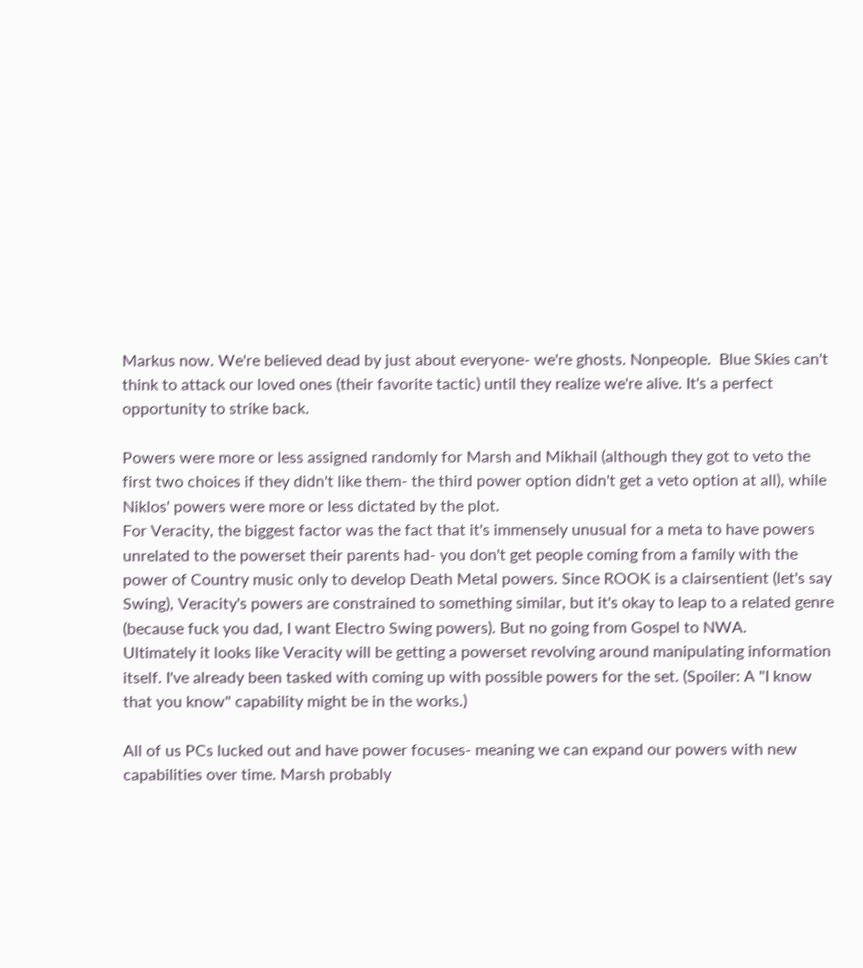Markus now. We're believed dead by just about everyone- we're ghosts. Nonpeople.  Blue Skies can't think to attack our loved ones (their favorite tactic) until they realize we're alive. It's a perfect opportunity to strike back.

Powers were more or less assigned randomly for Marsh and Mikhail (although they got to veto the first two choices if they didn't like them- the third power option didn't get a veto option at all), while Niklos' powers were more or less dictated by the plot.
For Veracity, the biggest factor was the fact that it's immensely unusual for a meta to have powers unrelated to the powerset their parents had- you don't get people coming from a family with the power of Country music only to develop Death Metal powers. Since ROOK is a clairsentient (let's say Swing), Veracity's powers are constrained to something similar, but it's okay to leap to a related genre (because fuck you dad, I want Electro Swing powers). But no going from Gospel to NWA.
Ultimately it looks like Veracity will be getting a powerset revolving around manipulating information itself. I've already been tasked with coming up with possible powers for the set. (Spoiler: A "I know that you know" capability might be in the works.)

All of us PCs lucked out and have power focuses- meaning we can expand our powers with new capabilities over time. Marsh probably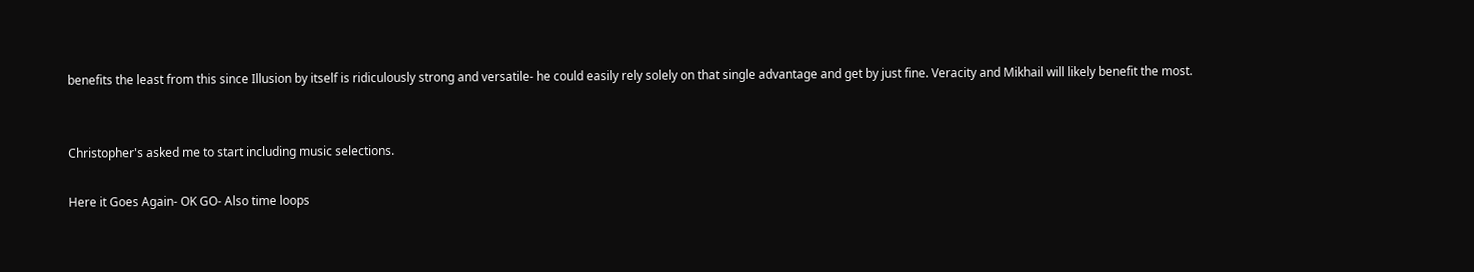benefits the least from this since Illusion by itself is ridiculously strong and versatile- he could easily rely solely on that single advantage and get by just fine. Veracity and Mikhail will likely benefit the most.


Christopher's asked me to start including music selections.

Here it Goes Again- OK GO- Also time loops